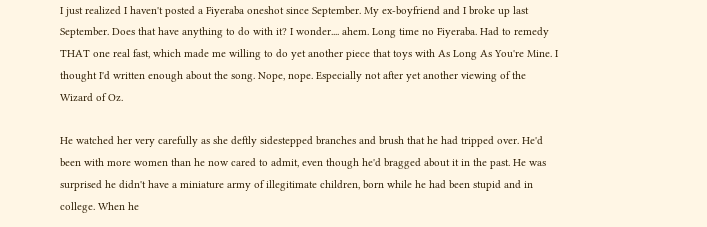I just realized I haven't posted a Fiyeraba oneshot since September. My ex-boyfriend and I broke up last September. Does that have anything to do with it? I wonder.... ahem. Long time no Fiyeraba. Had to remedy THAT one real fast, which made me willing to do yet another piece that toys with As Long As You're Mine. I thought I'd written enough about the song. Nope, nope. Especially not after yet another viewing of the Wizard of Oz.

He watched her very carefully as she deftly sidestepped branches and brush that he had tripped over. He'd been with more women than he now cared to admit, even though he'd bragged about it in the past. He was surprised he didn't have a miniature army of illegitimate children, born while he had been stupid and in college. When he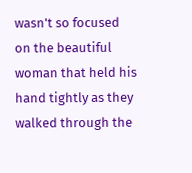wasn't so focused on the beautiful woman that held his hand tightly as they walked through the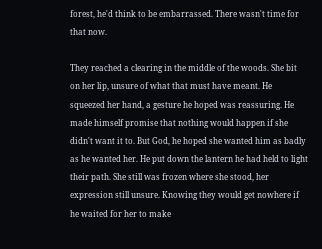forest, he'd think to be embarrassed. There wasn't time for that now.

They reached a clearing in the middle of the woods. She bit on her lip, unsure of what that must have meant. He squeezed her hand, a gesture he hoped was reassuring. He made himself promise that nothing would happen if she didn't want it to. But God, he hoped she wanted him as badly as he wanted her. He put down the lantern he had held to light their path. She still was frozen where she stood, her expression still unsure. Knowing they would get nowhere if he waited for her to make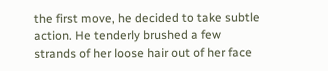the first move, he decided to take subtle action. He tenderly brushed a few strands of her loose hair out of her face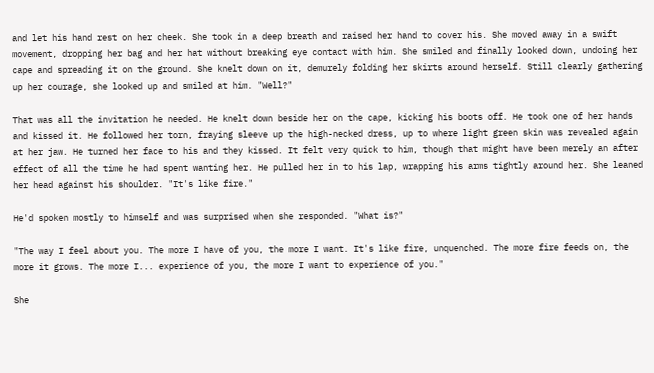and let his hand rest on her cheek. She took in a deep breath and raised her hand to cover his. She moved away in a swift movement, dropping her bag and her hat without breaking eye contact with him. She smiled and finally looked down, undoing her cape and spreading it on the ground. She knelt down on it, demurely folding her skirts around herself. Still clearly gathering up her courage, she looked up and smiled at him. "Well?"

That was all the invitation he needed. He knelt down beside her on the cape, kicking his boots off. He took one of her hands and kissed it. He followed her torn, fraying sleeve up the high-necked dress, up to where light green skin was revealed again at her jaw. He turned her face to his and they kissed. It felt very quick to him, though that might have been merely an after effect of all the time he had spent wanting her. He pulled her in to his lap, wrapping his arms tightly around her. She leaned her head against his shoulder. "It's like fire."

He'd spoken mostly to himself and was surprised when she responded. "What is?"

"The way I feel about you. The more I have of you, the more I want. It's like fire, unquenched. The more fire feeds on, the more it grows. The more I... experience of you, the more I want to experience of you."

She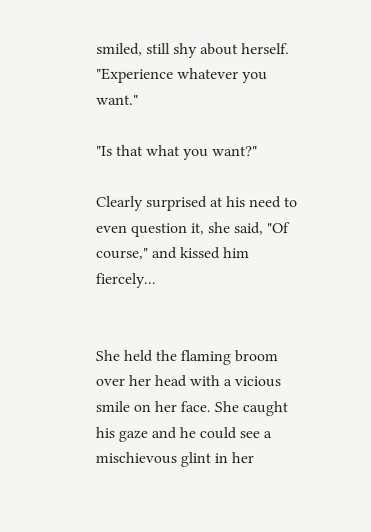smiled, still shy about herself. "Experience whatever you want."

"Is that what you want?"

Clearly surprised at his need to even question it, she said, "Of course," and kissed him fiercely...


She held the flaming broom over her head with a vicious smile on her face. She caught his gaze and he could see a mischievous glint in her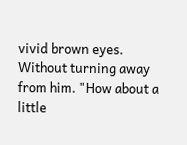vivid brown eyes. Without turning away from him. "How about a little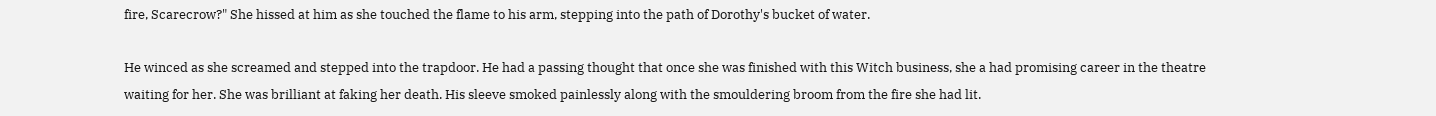fire, Scarecrow?" She hissed at him as she touched the flame to his arm, stepping into the path of Dorothy's bucket of water.

He winced as she screamed and stepped into the trapdoor. He had a passing thought that once she was finished with this Witch business, she a had promising career in the theatre waiting for her. She was brilliant at faking her death. His sleeve smoked painlessly along with the smouldering broom from the fire she had lit.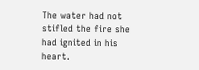The water had not stifled the fire she had ignited in his heart.